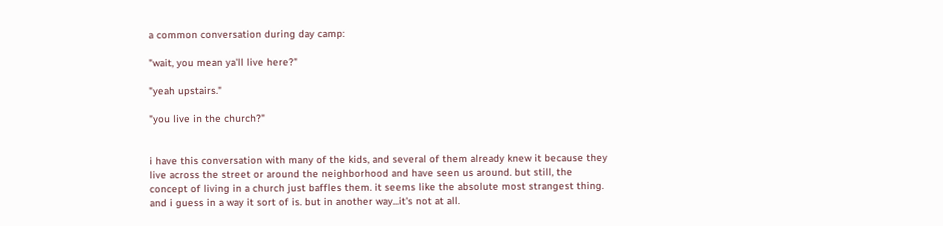a common conversation during day camp:

"wait, you mean ya'll live here?"

"yeah upstairs."

"you live in the church?"


i have this conversation with many of the kids, and several of them already knew it because they live across the street or around the neighborhood and have seen us around. but still, the concept of living in a church just baffles them. it seems like the absolute most strangest thing. and i guess in a way it sort of is. but in another way...it's not at all.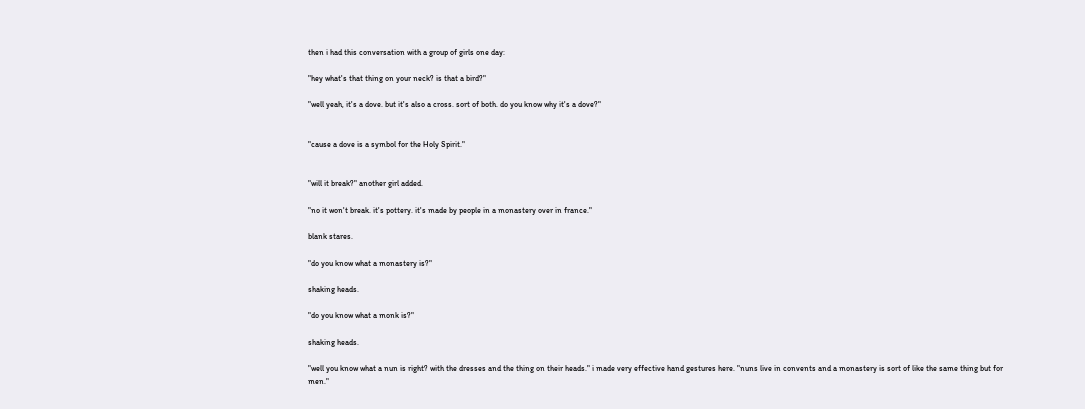then i had this conversation with a group of girls one day:

"hey what's that thing on your neck? is that a bird?"

"well yeah, it's a dove. but it's also a cross. sort of both. do you know why it's a dove?"


"cause a dove is a symbol for the Holy Spirit."


"will it break?" another girl added.

"no it won't break. it's pottery. it's made by people in a monastery over in france."

blank stares.

"do you know what a monastery is?"

shaking heads.

"do you know what a monk is?"

shaking heads.

"well you know what a nun is right? with the dresses and the thing on their heads." i made very effective hand gestures here. "nuns live in convents and a monastery is sort of like the same thing but for men."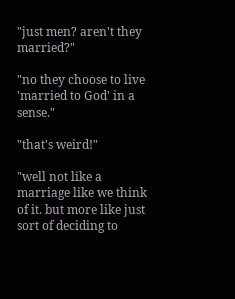"just men? aren't they married?"

"no they choose to live 'married to God' in a sense."

"that's weird!"

"well not like a marriage like we think of it. but more like just sort of deciding to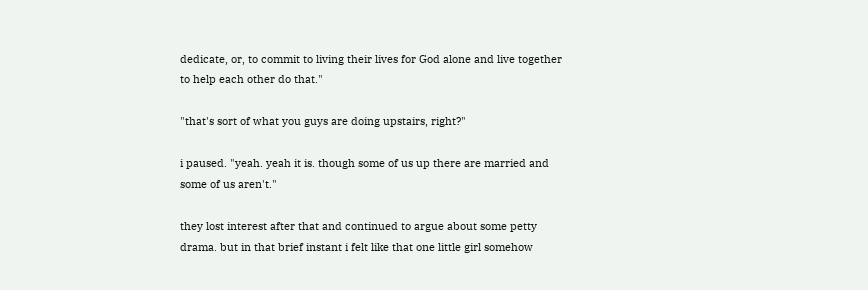dedicate, or, to commit to living their lives for God alone and live together to help each other do that."

"that's sort of what you guys are doing upstairs, right?"

i paused. "yeah. yeah it is. though some of us up there are married and some of us aren't."

they lost interest after that and continued to argue about some petty drama. but in that brief instant i felt like that one little girl somehow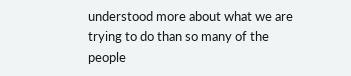understood more about what we are trying to do than so many of the people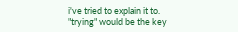i've tried to explain it to. "trying" would be the key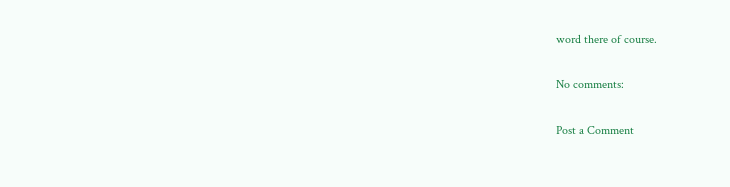word there of course.

No comments:

Post a Comment